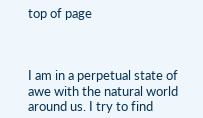top of page



I am in a perpetual state of awe with the natural world around us. I try to find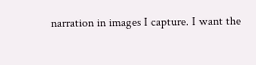narration in images I capture. I want the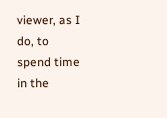viewer, as I do, to spend time in the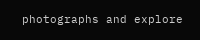photographs and explore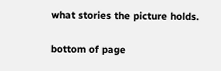what stories the picture holds.

bottom of page